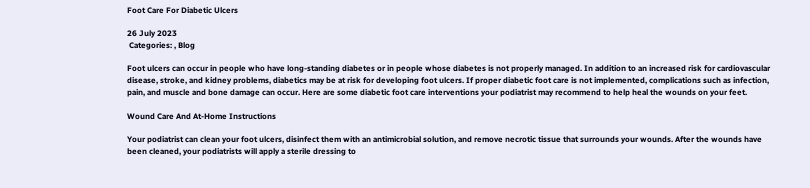Foot Care For Diabetic Ulcers

26 July 2023
 Categories: , Blog

Foot ulcers can occur in people who have long-standing diabetes or in people whose diabetes is not properly managed. In addition to an increased risk for cardiovascular disease, stroke, and kidney problems, diabetics may be at risk for developing foot ulcers. If proper diabetic foot care is not implemented, complications such as infection, pain, and muscle and bone damage can occur. Here are some diabetic foot care interventions your podiatrist may recommend to help heal the wounds on your feet.

Wound Care And At-Home Instructions

Your podiatrist can clean your foot ulcers, disinfect them with an antimicrobial solution, and remove necrotic tissue that surrounds your wounds. After the wounds have been cleaned, your podiatrists will apply a sterile dressing to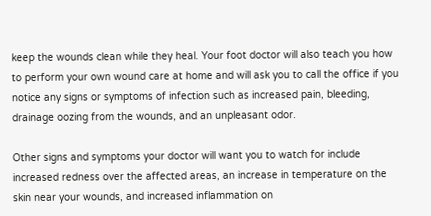keep the wounds clean while they heal. Your foot doctor will also teach you how to perform your own wound care at home and will ask you to call the office if you notice any signs or symptoms of infection such as increased pain, bleeding, drainage oozing from the wounds, and an unpleasant odor.

Other signs and symptoms your doctor will want you to watch for include increased redness over the affected areas, an increase in temperature on the skin near your wounds, and increased inflammation on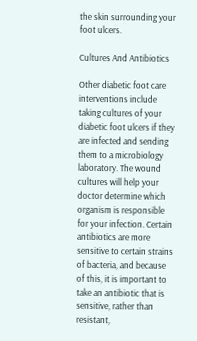the skin surrounding your foot ulcers.

Cultures And Antibiotics

Other diabetic foot care interventions include taking cultures of your diabetic foot ulcers if they are infected and sending them to a microbiology laboratory. The wound cultures will help your doctor determine which organism is responsible for your infection. Certain antibiotics are more sensitive to certain strains of bacteria, and because of this, it is important to take an antibiotic that is sensitive, rather than resistant,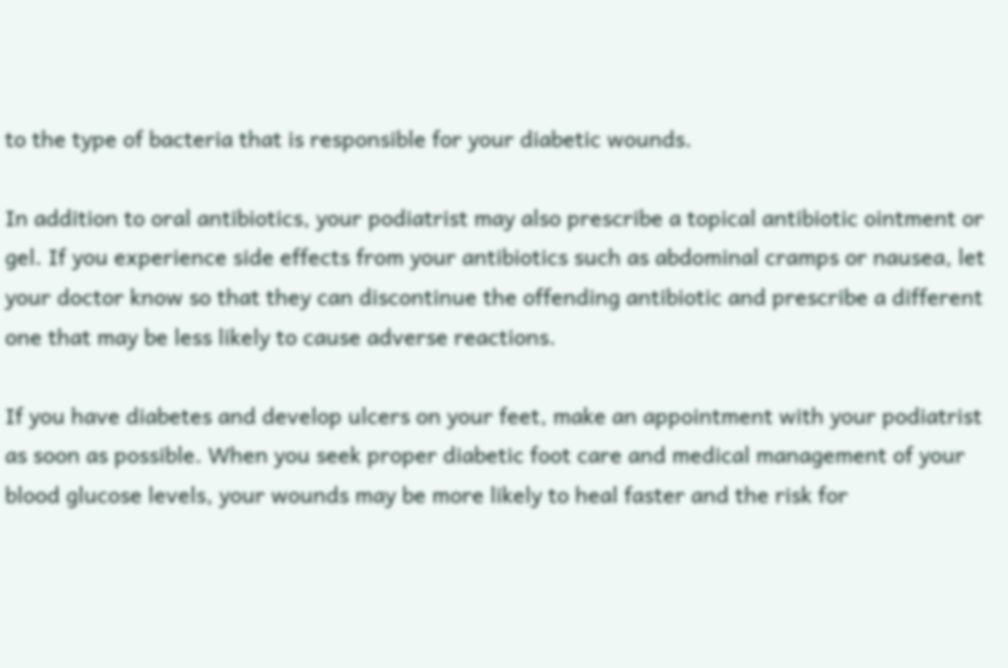to the type of bacteria that is responsible for your diabetic wounds.

In addition to oral antibiotics, your podiatrist may also prescribe a topical antibiotic ointment or gel. If you experience side effects from your antibiotics such as abdominal cramps or nausea, let your doctor know so that they can discontinue the offending antibiotic and prescribe a different one that may be less likely to cause adverse reactions.

If you have diabetes and develop ulcers on your feet, make an appointment with your podiatrist as soon as possible. When you seek proper diabetic foot care and medical management of your blood glucose levels, your wounds may be more likely to heal faster and the risk for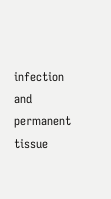infection and permanent tissue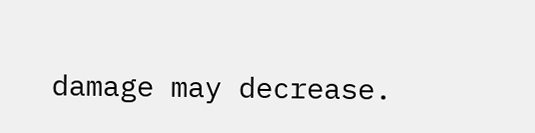damage may decrease.